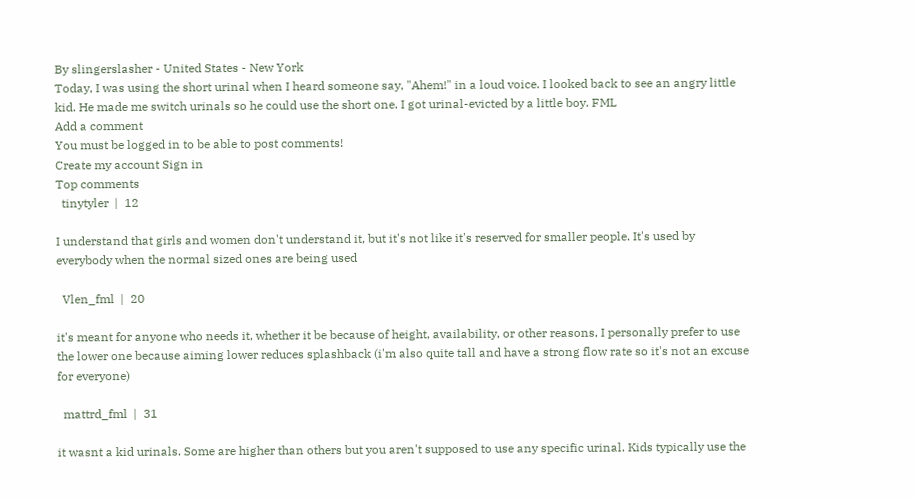By slingerslasher - United States - New York
Today, I was using the short urinal when I heard someone say, "Ahem!" in a loud voice. I looked back to see an angry little kid. He made me switch urinals so he could use the short one. I got urinal-evicted by a little boy. FML
Add a comment
You must be logged in to be able to post comments!
Create my account Sign in
Top comments
  tinytyler  |  12

I understand that girls and women don't understand it, but it's not like it's reserved for smaller people. It's used by everybody when the normal sized ones are being used

  Vlen_fml  |  20

it's meant for anyone who needs it, whether it be because of height, availability, or other reasons, I personally prefer to use the lower one because aiming lower reduces splashback (i'm also quite tall and have a strong flow rate so it's not an excuse for everyone)

  mattrd_fml  |  31

it wasnt a kid urinals. Some are higher than others but you aren't supposed to use any specific urinal. Kids typically use the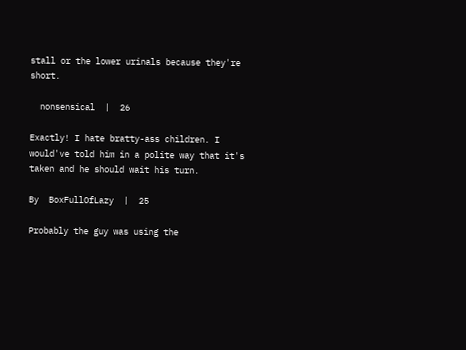stall or the lower urinals because they're short.

  nonsensical  |  26

Exactly! I hate bratty-ass children. I would've told him in a polite way that it's taken and he should wait his turn.

By  BoxFullOfLazy  |  25

Probably the guy was using the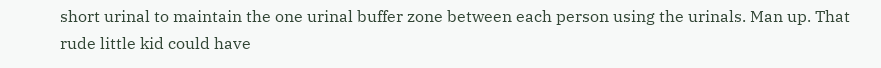short urinal to maintain the one urinal buffer zone between each person using the urinals. Man up. That rude little kid could have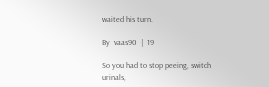waited his turn.

By  vaas90  |  19

So you had to stop peeing, switch urinals,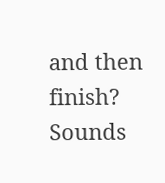and then finish? Sounds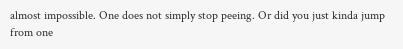almost impossible. One does not simply stop peeing. Or did you just kinda jump from one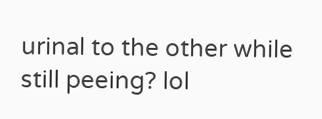urinal to the other while still peeing? lol